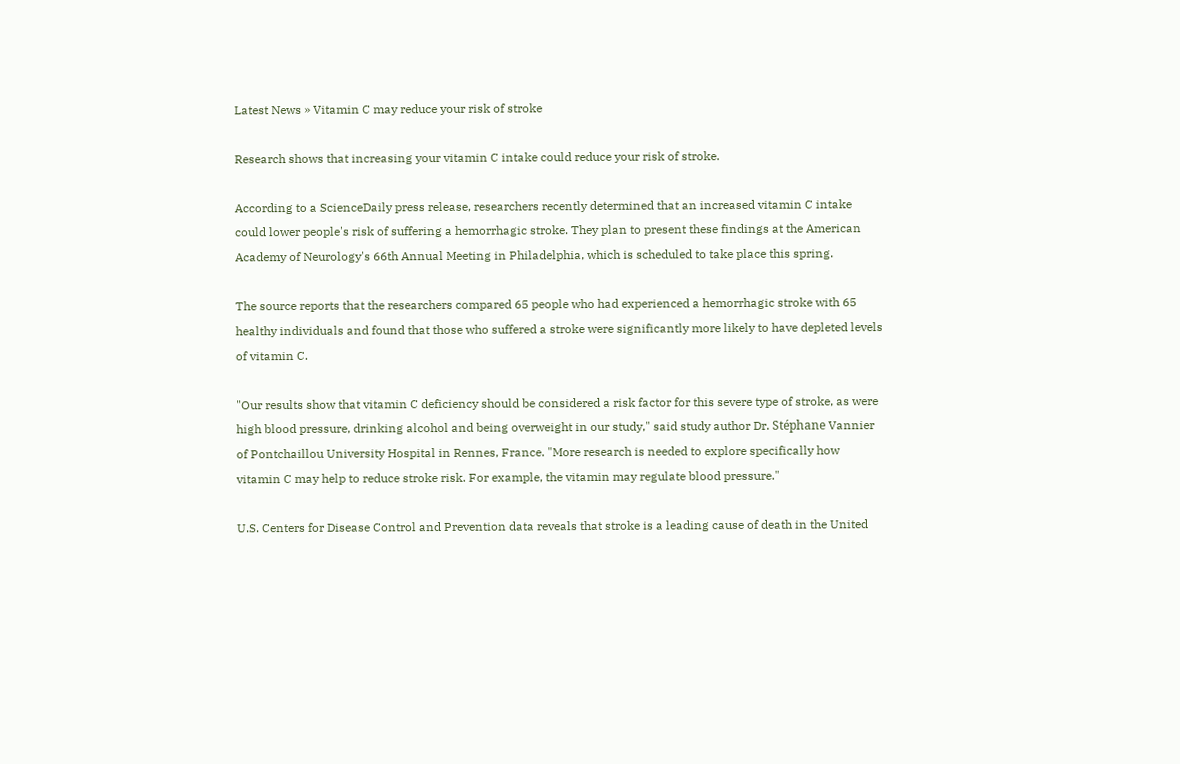Latest News » Vitamin C may reduce your risk of stroke

Research shows that increasing your vitamin C intake could reduce your risk of stroke.

According to a ScienceDaily press release, researchers recently determined that an increased vitamin C intake could lower people's risk of suffering a hemorrhagic stroke. They plan to present these findings at the American Academy of Neurology's 66th Annual Meeting in Philadelphia, which is scheduled to take place this spring.

The source reports that the researchers compared 65 people who had experienced a hemorrhagic stroke with 65 healthy individuals and found that those who suffered a stroke were significantly more likely to have depleted levels of vitamin C.

"Our results show that vitamin C deficiency should be considered a risk factor for this severe type of stroke, as were high blood pressure, drinking alcohol and being overweight in our study," said study author Dr. Stéphane Vannier of Pontchaillou University Hospital in Rennes, France. "More research is needed to explore specifically how vitamin C may help to reduce stroke risk. For example, the vitamin may regulate blood pressure."

U.S. Centers for Disease Control and Prevention data reveals that stroke is a leading cause of death in the United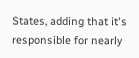States, adding that it's responsible for nearly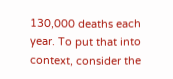130,000 deaths each year. To put that into context, consider the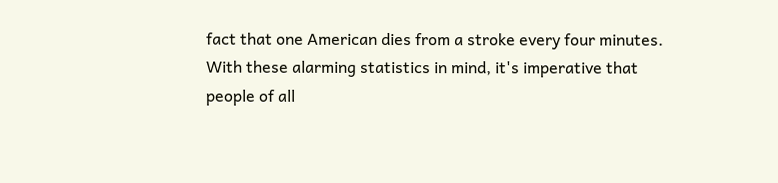fact that one American dies from a stroke every four minutes. With these alarming statistics in mind, it's imperative that people of all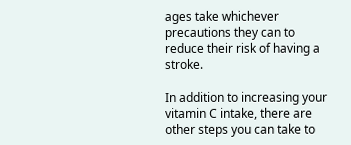ages take whichever precautions they can to reduce their risk of having a stroke.

In addition to increasing your vitamin C intake, there are other steps you can take to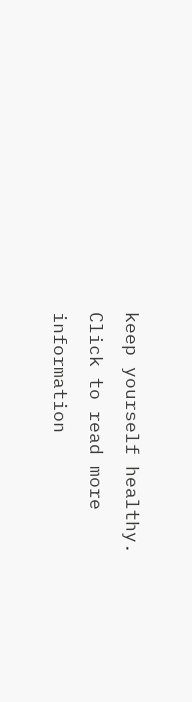keep yourself healthy. Click to read more information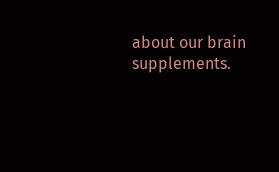about our brain supplements.